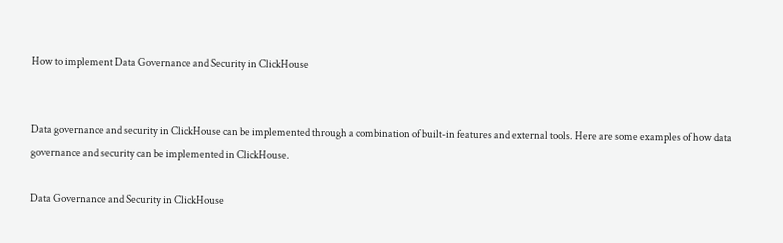How to implement Data Governance and Security in ClickHouse


Data governance and security in ClickHouse can be implemented through a combination of built-in features and external tools. Here are some examples of how data governance and security can be implemented in ClickHouse.

Data Governance and Security in ClickHouse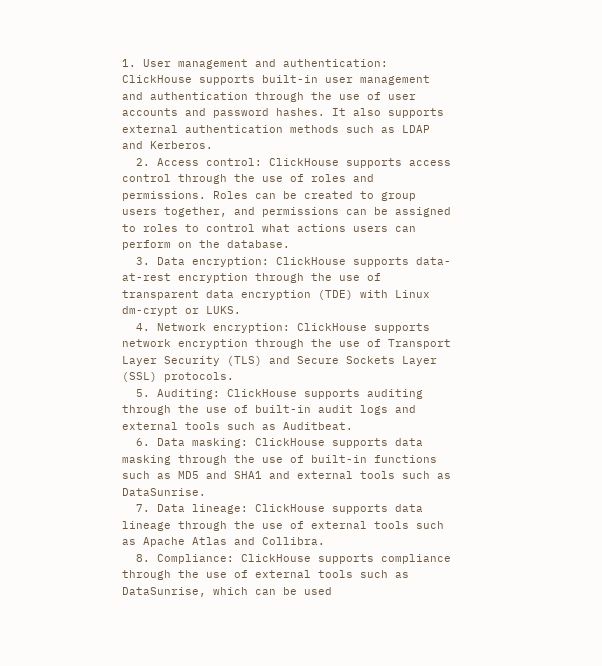1. User management and authentication: ClickHouse supports built-in user management and authentication through the use of user accounts and password hashes. It also supports external authentication methods such as LDAP and Kerberos.
  2. Access control: ClickHouse supports access control through the use of roles and permissions. Roles can be created to group users together, and permissions can be assigned to roles to control what actions users can perform on the database.
  3. Data encryption: ClickHouse supports data-at-rest encryption through the use of transparent data encryption (TDE) with Linux dm-crypt or LUKS.
  4. Network encryption: ClickHouse supports network encryption through the use of Transport Layer Security (TLS) and Secure Sockets Layer (SSL) protocols.
  5. Auditing: ClickHouse supports auditing through the use of built-in audit logs and external tools such as Auditbeat.
  6. Data masking: ClickHouse supports data masking through the use of built-in functions such as MD5 and SHA1 and external tools such as DataSunrise.
  7. Data lineage: ClickHouse supports data lineage through the use of external tools such as Apache Atlas and Collibra.
  8. Compliance: ClickHouse supports compliance through the use of external tools such as DataSunrise, which can be used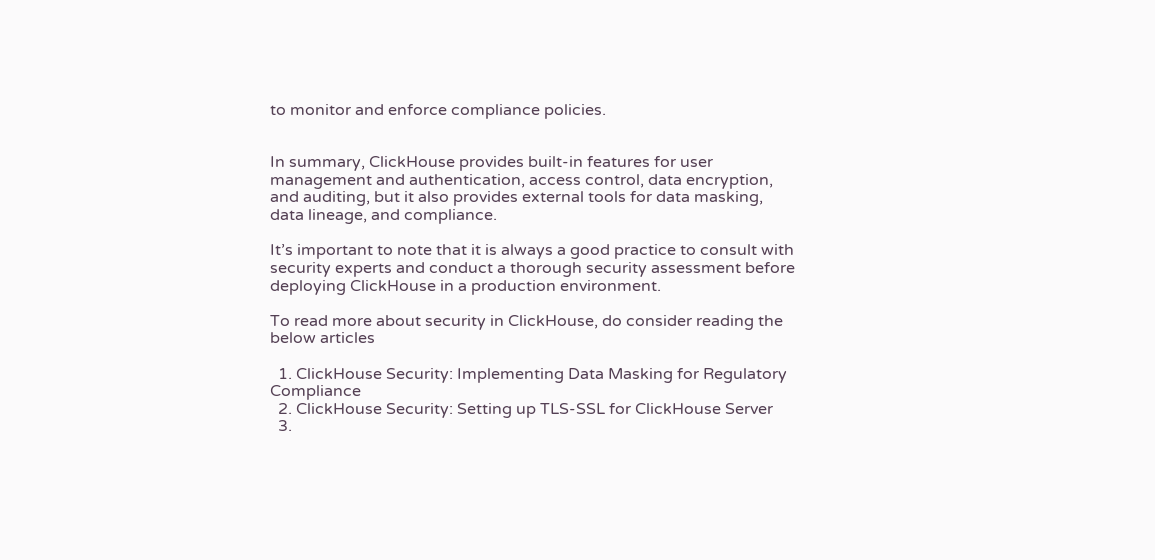to monitor and enforce compliance policies.


In summary, ClickHouse provides built-in features for user management and authentication, access control, data encryption, and auditing, but it also provides external tools for data masking, data lineage, and compliance.

It’s important to note that it is always a good practice to consult with security experts and conduct a thorough security assessment before deploying ClickHouse in a production environment.

To read more about security in ClickHouse, do consider reading the below articles

  1. ClickHouse Security: Implementing Data Masking for Regulatory Compliance
  2. ClickHouse Security: Setting up TLS-SSL for ClickHouse Server
  3.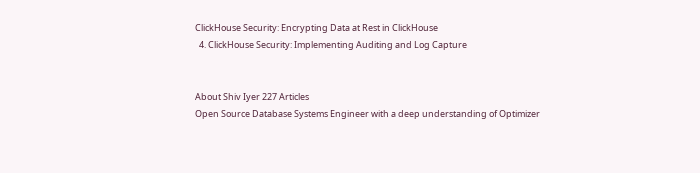ClickHouse Security: Encrypting Data at Rest in ClickHouse
  4. ClickHouse Security: Implementing Auditing and Log Capture


About Shiv Iyer 227 Articles
Open Source Database Systems Engineer with a deep understanding of Optimizer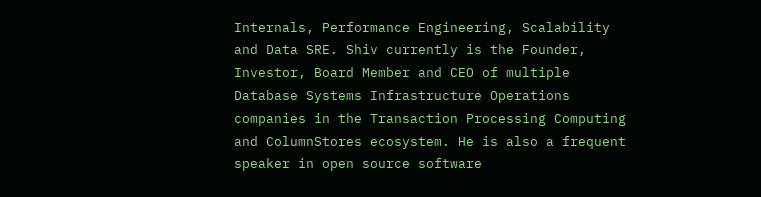Internals, Performance Engineering, Scalability and Data SRE. Shiv currently is the Founder, Investor, Board Member and CEO of multiple Database Systems Infrastructure Operations companies in the Transaction Processing Computing and ColumnStores ecosystem. He is also a frequent speaker in open source software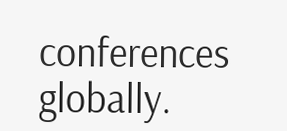conferences globally.